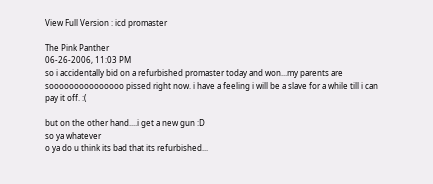View Full Version : icd promaster

The Pink Panther
06-26-2006, 11:03 PM
so i accidentally bid on a refurbished promaster today and won...my parents are sooooooooooooooo pissed right now. i have a feeling i will be a slave for a while till i can pay it off. :(

but on the other hand....i get a new gun :D
so ya whatever
o ya do u think its bad that its refurbished...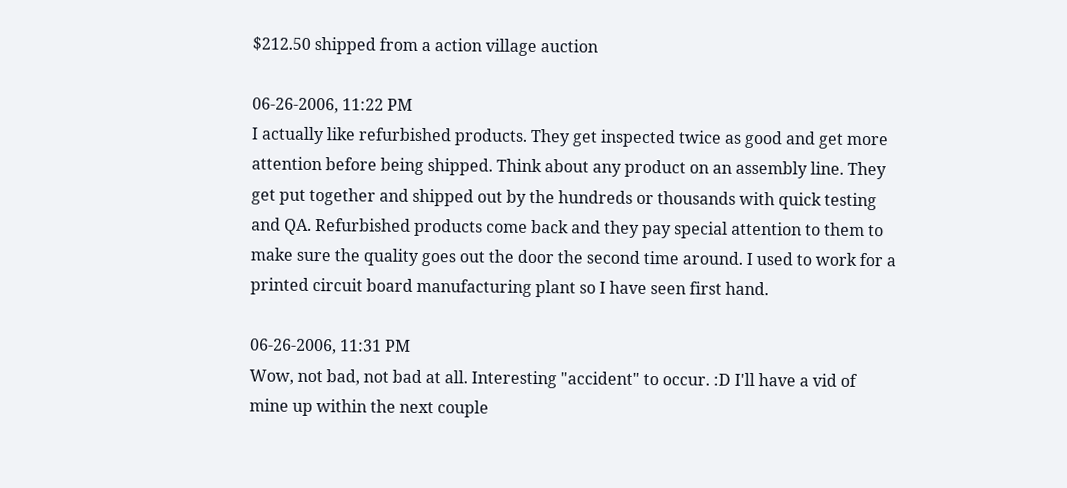$212.50 shipped from a action village auction

06-26-2006, 11:22 PM
I actually like refurbished products. They get inspected twice as good and get more attention before being shipped. Think about any product on an assembly line. They get put together and shipped out by the hundreds or thousands with quick testing and QA. Refurbished products come back and they pay special attention to them to make sure the quality goes out the door the second time around. I used to work for a printed circuit board manufacturing plant so I have seen first hand.

06-26-2006, 11:31 PM
Wow, not bad, not bad at all. Interesting "accident" to occur. :D I'll have a vid of mine up within the next couple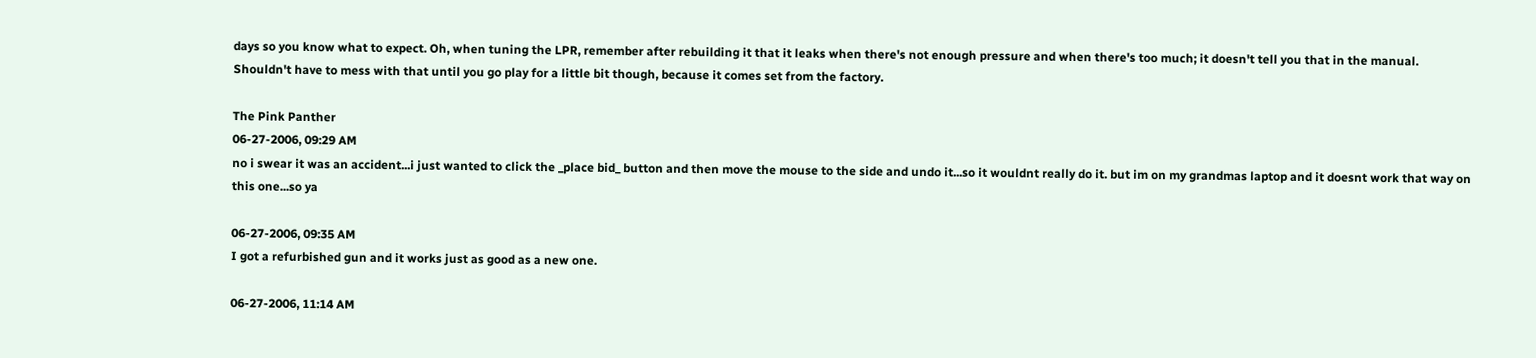days so you know what to expect. Oh, when tuning the LPR, remember after rebuilding it that it leaks when there's not enough pressure and when there's too much; it doesn't tell you that in the manual. Shouldn't have to mess with that until you go play for a little bit though, because it comes set from the factory.

The Pink Panther
06-27-2006, 09:29 AM
no i swear it was an accident...i just wanted to click the _place bid_ button and then move the mouse to the side and undo it...so it wouldnt really do it. but im on my grandmas laptop and it doesnt work that way on this one...so ya

06-27-2006, 09:35 AM
I got a refurbished gun and it works just as good as a new one.

06-27-2006, 11:14 AM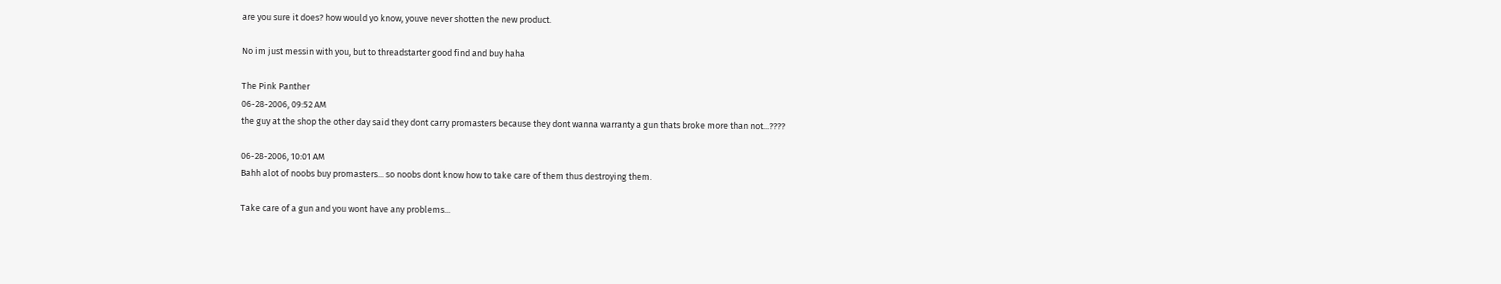are you sure it does? how would yo know, youve never shotten the new product.

No im just messin with you, but to threadstarter good find and buy haha

The Pink Panther
06-28-2006, 09:52 AM
the guy at the shop the other day said they dont carry promasters because they dont wanna warranty a gun thats broke more than not...????

06-28-2006, 10:01 AM
Bahh alot of noobs buy promasters... so noobs dont know how to take care of them thus destroying them.

Take care of a gun and you wont have any problems...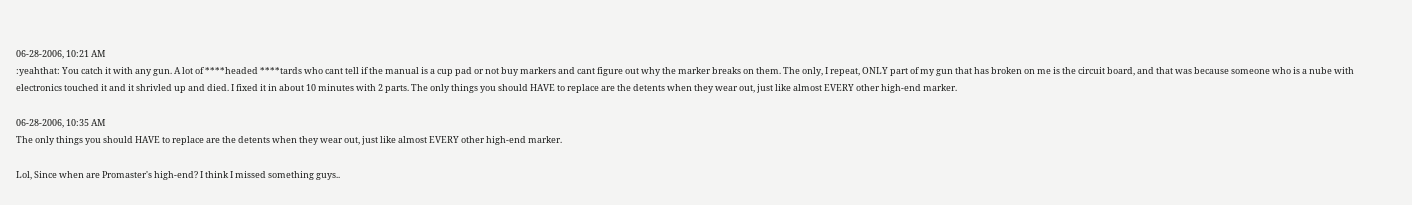06-28-2006, 10:21 AM
:yeahthat: You catch it with any gun. A lot of ****headed ****tards who cant tell if the manual is a cup pad or not buy markers and cant figure out why the marker breaks on them. The only, I repeat, ONLY part of my gun that has broken on me is the circuit board, and that was because someone who is a nube with electronics touched it and it shrivled up and died. I fixed it in about 10 minutes with 2 parts. The only things you should HAVE to replace are the detents when they wear out, just like almost EVERY other high-end marker.

06-28-2006, 10:35 AM
The only things you should HAVE to replace are the detents when they wear out, just like almost EVERY other high-end marker.

Lol, Since when are Promaster's high-end? I think I missed something guys..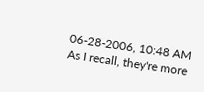06-28-2006, 10:48 AM
As I recall, they're more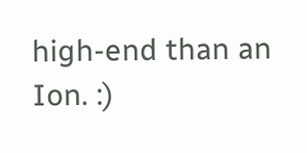high-end than an Ion. :)